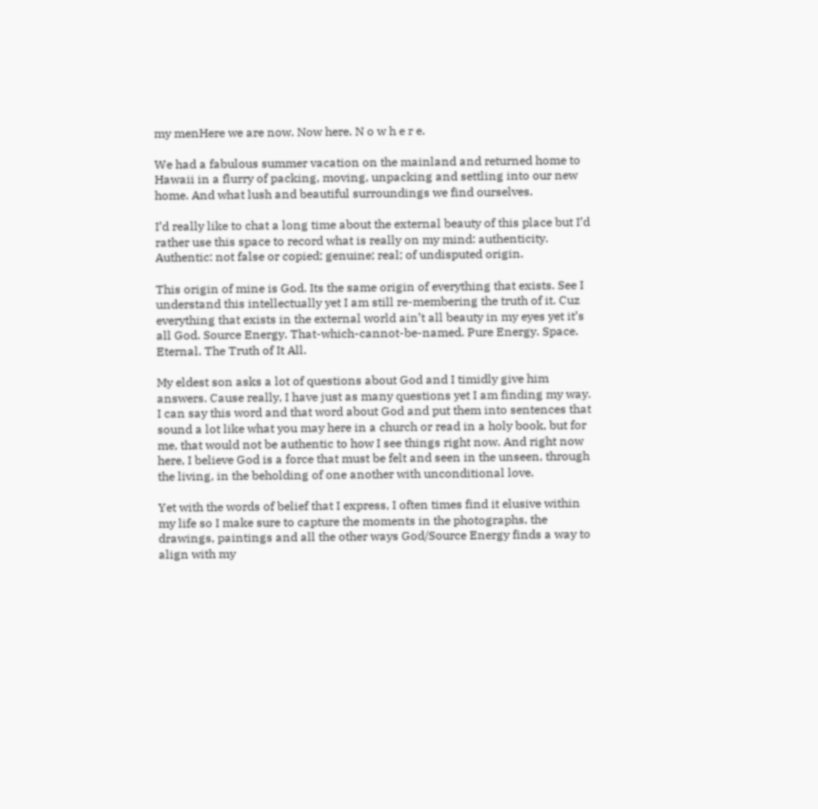my menHere we are now. Now here. N o w h e r e.

We had a fabulous summer vacation on the mainland and returned home to Hawaii in a flurry of packing, moving, unpacking and settling into our new home. And what lush and beautiful surroundings we find ourselves.

I’d really like to chat a long time about the external beauty of this place but I’d rather use this space to record what is really on my mind: authenticity. Authentic: not false or copied; genuine; real; of undisputed origin.

This origin of mine is God. Its the same origin of everything that exists. See I understand this intellectually yet I am still re-membering the truth of it. Cuz everything that exists in the external world ain’t all beauty in my eyes yet it’s all God. Source Energy. That-which-cannot-be-named. Pure Energy. Space. Eternal. The Truth of It All.

My eldest son asks a lot of questions about God and I timidly give him answers. Cause really, I have just as many questions yet I am finding my way. I can say this word and that word about God and put them into sentences that sound a lot like what you may here in a church or read in a holy book, but for me, that would not be authentic to how I see things right now. And right now here, I believe God is a force that must be felt and seen in the unseen, through the living, in the beholding of one another with unconditional love.

Yet with the words of belief that I express, I often times find it elusive within my life so I make sure to capture the moments in the photographs, the drawings, paintings and all the other ways God/Source Energy finds a way to align with my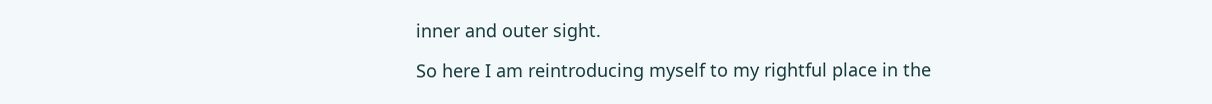inner and outer sight.

So here I am reintroducing myself to my rightful place in the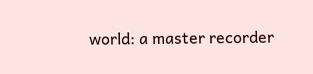world: a master recorder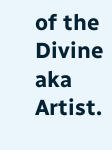of the Divine aka Artist.